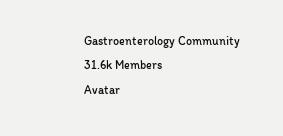Gastroenterology Community
31.6k Members
Avatar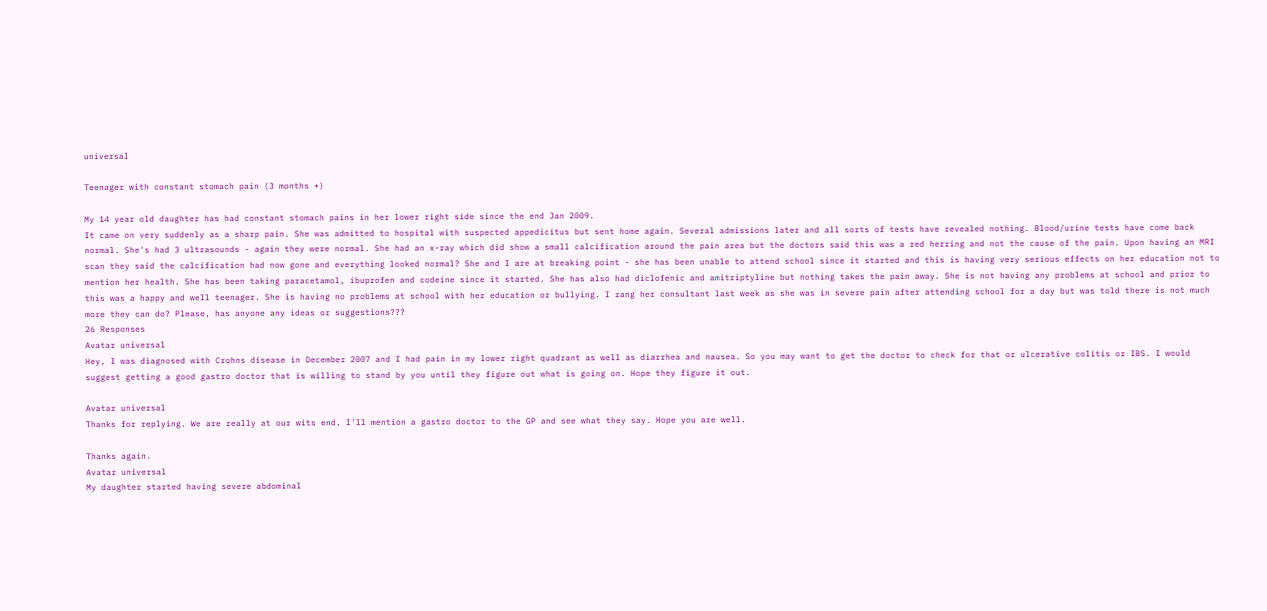universal

Teenager with constant stomach pain (3 months +)

My 14 year old daughter has had constant stomach pains in her lower right side since the end Jan 2009.
It came on very suddenly as a sharp pain. She was admitted to hospital with suspected appedicitus but sent home again. Several admissions later and all sorts of tests have revealed nothing. Blood/urine tests have come back normal. She's had 3 ultrasounds - again they were normal. She had an x-ray which did show a small calcification around the pain area but the doctors said this was a red herring and not the cause of the pain. Upon having an MRI scan they said the calcification had now gone and everything looked normal? She and I are at breaking point - she has been unable to attend school since it started and this is having very serious effects on her education not to mention her health. She has been taking paracetamol, ibuprofen and codeine since it started. She has also had diclofenic and amitriptyline but nothing takes the pain away. She is not having any problems at school and prior to this was a happy and well teenager. She is having no problems at school with her education or bullying. I rang her consultant last week as she was in severe pain after attending school for a day but was told there is not much more they can do? Please, has anyone any ideas or suggestions???
26 Responses
Avatar universal
Hey, I was diagnosed with Crohns disease in December 2007 and I had pain in my lower right quadrant as well as diarrhea and nausea. So you may want to get the doctor to check for that or ulcerative colitis or IBS. I would suggest getting a good gastro doctor that is willing to stand by you until they figure out what is going on. Hope they figure it out.

Avatar universal
Thanks for replying. We are really at our wits end. I'll mention a gastro doctor to the GP and see what they say. Hope you are well.

Thanks again.
Avatar universal
My daughter started having severe abdominal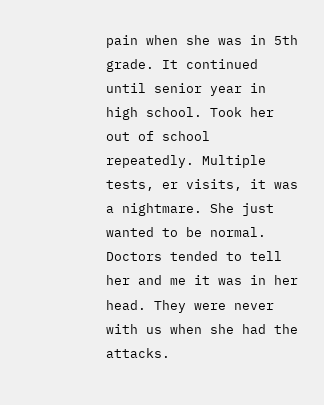pain when she was in 5th grade. It continued until senior year in high school. Took her out of school repeatedly. Multiple tests, er visits, it was a nightmare. She just wanted to be normal. Doctors tended to tell her and me it was in her head. They were never with us when she had the attacks.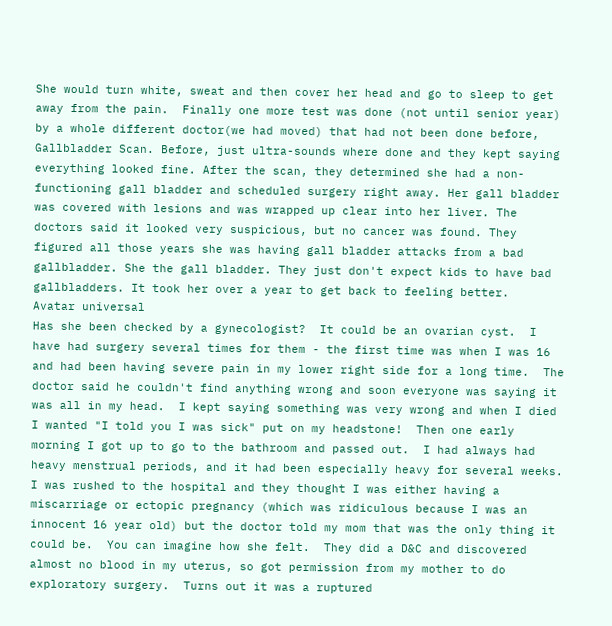She would turn white, sweat and then cover her head and go to sleep to get away from the pain.  Finally one more test was done (not until senior year) by a whole different doctor(we had moved) that had not been done before, Gallbladder Scan. Before, just ultra-sounds where done and they kept saying everything looked fine. After the scan, they determined she had a non-functioning gall bladder and scheduled surgery right away. Her gall bladder was covered with lesions and was wrapped up clear into her liver. The doctors said it looked very suspicious, but no cancer was found. They figured all those years she was having gall bladder attacks from a bad gallbladder. She the gall bladder. They just don't expect kids to have bad gallbladders. It took her over a year to get back to feeling better.
Avatar universal
Has she been checked by a gynecologist?  It could be an ovarian cyst.  I have had surgery several times for them - the first time was when I was 16 and had been having severe pain in my lower right side for a long time.  The doctor said he couldn't find anything wrong and soon everyone was saying it was all in my head.  I kept saying something was very wrong and when I died I wanted "I told you I was sick" put on my headstone!  Then one early morning I got up to go to the bathroom and passed out.  I had always had heavy menstrual periods, and it had been especially heavy for several weeks.  I was rushed to the hospital and they thought I was either having a miscarriage or ectopic pregnancy (which was ridiculous because I was an innocent 16 year old) but the doctor told my mom that was the only thing it could be.  You can imagine how she felt.  They did a D&C and discovered almost no blood in my uterus, so got permission from my mother to do exploratory surgery.  Turns out it was a ruptured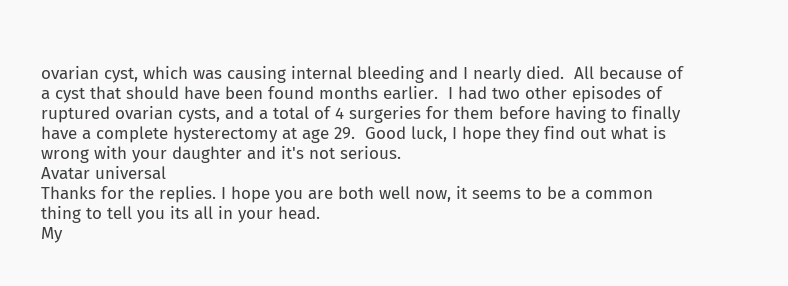ovarian cyst, which was causing internal bleeding and I nearly died.  All because of a cyst that should have been found months earlier.  I had two other episodes of ruptured ovarian cysts, and a total of 4 surgeries for them before having to finally have a complete hysterectomy at age 29.  Good luck, I hope they find out what is wrong with your daughter and it's not serious.
Avatar universal
Thanks for the replies. I hope you are both well now, it seems to be a common thing to tell you its all in your head.
My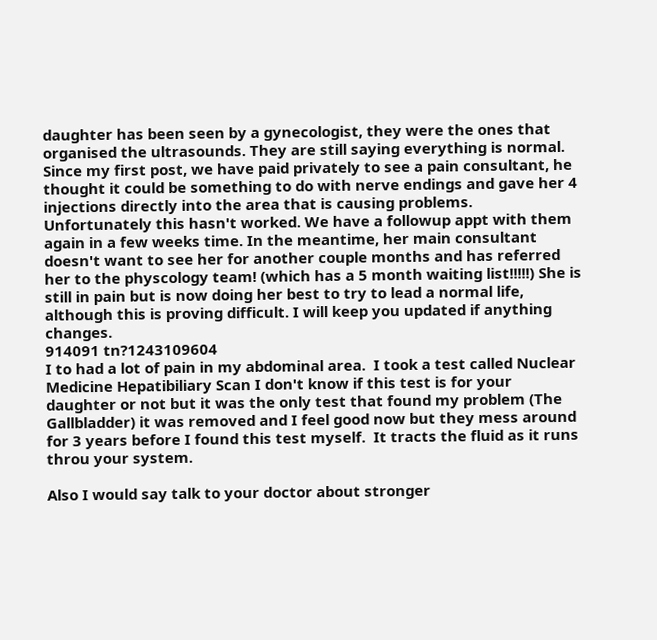daughter has been seen by a gynecologist, they were the ones that organised the ultrasounds. They are still saying everything is normal. Since my first post, we have paid privately to see a pain consultant, he thought it could be something to do with nerve endings and gave her 4 injections directly into the area that is causing problems. Unfortunately this hasn't worked. We have a followup appt with them again in a few weeks time. In the meantime, her main consultant doesn't want to see her for another couple months and has referred her to the physcology team! (which has a 5 month waiting list!!!!!) She is still in pain but is now doing her best to try to lead a normal life, although this is proving difficult. I will keep you updated if anything changes.
914091 tn?1243109604
I to had a lot of pain in my abdominal area.  I took a test called Nuclear Medicine Hepatibiliary Scan I don't know if this test is for your daughter or not but it was the only test that found my problem (The Gallbladder) it was removed and I feel good now but they mess around for 3 years before I found this test myself.  It tracts the fluid as it runs throu your system.

Also I would say talk to your doctor about stronger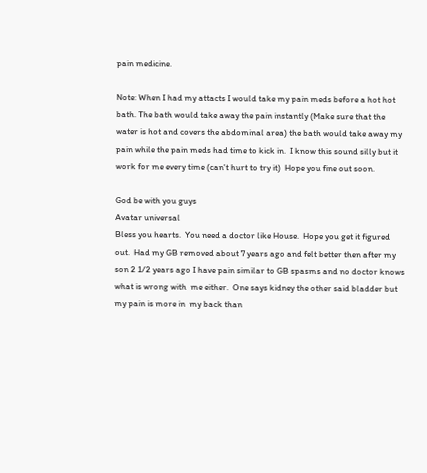pain medicine.

Note: When I had my attacts I would take my pain meds before a hot hot bath. The bath would take away the pain instantly (Make sure that the water is hot and covers the abdominal area) the bath would take away my pain while the pain meds had time to kick in.  I know this sound silly but it work for me every time (can't hurt to try it)  Hope you fine out soon.

God be with you guys
Avatar universal
Bless you hearts.  You need a doctor like House.  Hope you get it figured out.  Had my GB removed about 7 years ago and felt better then after my son 2 1/2 years ago I have pain similar to GB spasms and no doctor knows what is wrong with  me either.  One says kidney the other said bladder but my pain is more in  my back than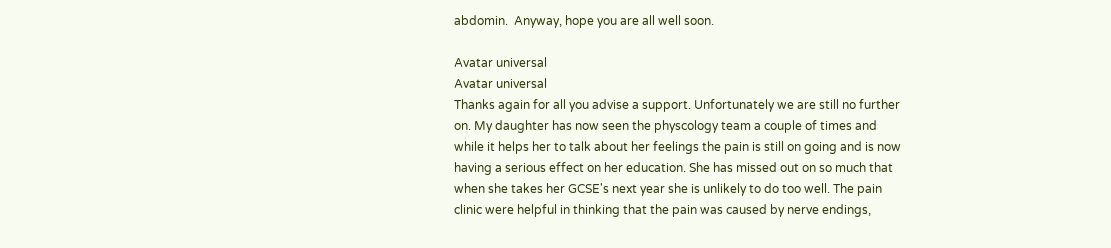abdomin.  Anyway, hope you are all well soon.

Avatar universal
Avatar universal
Thanks again for all you advise a support. Unfortunately we are still no further on. My daughter has now seen the physcology team a couple of times and while it helps her to talk about her feelings the pain is still on going and is now having a serious effect on her education. She has missed out on so much that when she takes her GCSE's next year she is unlikely to do too well. The pain clinic were helpful in thinking that the pain was caused by nerve endings,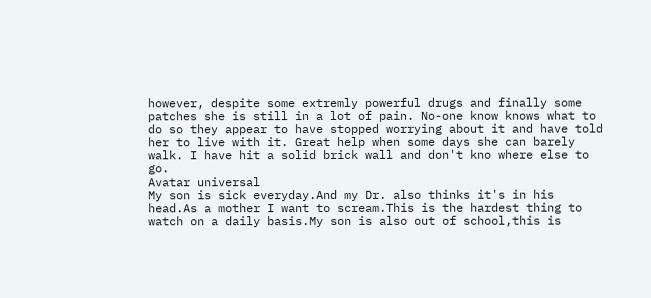however, despite some extremly powerful drugs and finally some patches she is still in a lot of pain. No-one know knows what to do so they appear to have stopped worrying about it and have told her to live with it. Great help when some days she can barely walk. I have hit a solid brick wall and don't kno where else to go.
Avatar universal
My son is sick everyday.And my Dr. also thinks it's in his head.As a mother I want to scream.This is the hardest thing to watch on a daily basis.My son is also out of school,this is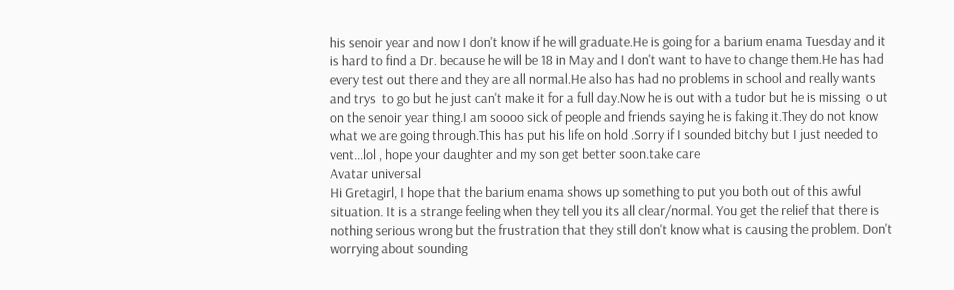his senoir year and now I don't know if he will graduate.He is going for a barium enama Tuesday and it is hard to find a Dr. because he will be 18 in May and I don't want to have to change them.He has had every test out there and they are all normal.He also has had no problems in school and really wants and trys  to go but he just can't make it for a full day.Now he is out with a tudor but he is missing  o ut on the senoir year thing.I am soooo sick of people and friends saying he is faking it.They do not know what we are going through.This has put his life on hold .Sorry if I sounded bitchy but I just needed to vent...lol , hope your daughter and my son get better soon.take care
Avatar universal
Hi Gretagirl, I hope that the barium enama shows up something to put you both out of this awful situation. It is a strange feeling when they tell you its all clear/normal. You get the relief that there is nothing serious wrong but the frustration that they still don't know what is causing the problem. Don't worrying about sounding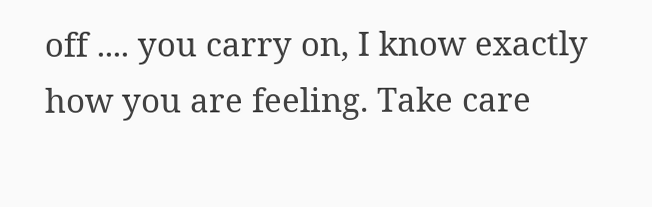off .... you carry on, I know exactly how you are feeling. Take care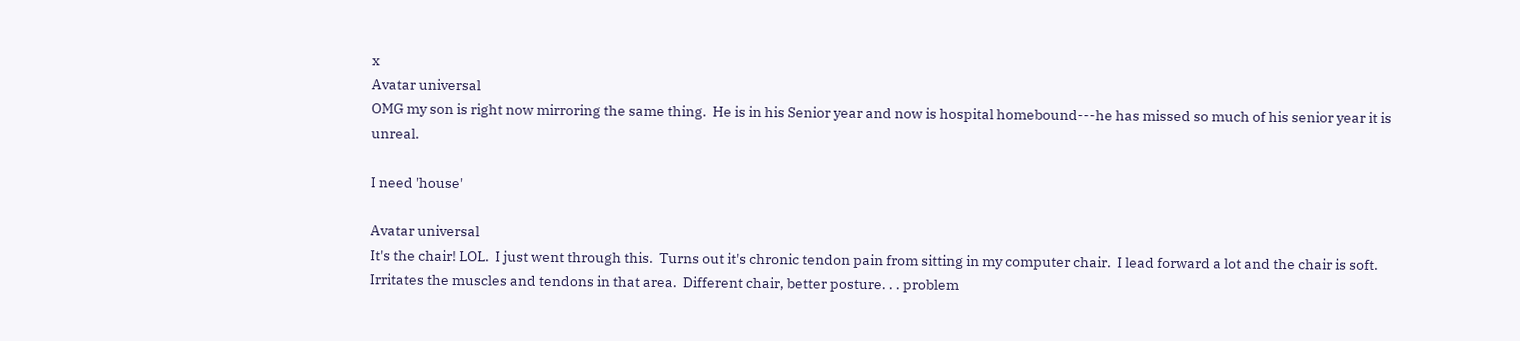x
Avatar universal
OMG my son is right now mirroring the same thing.  He is in his Senior year and now is hospital homebound---he has missed so much of his senior year it is unreal.

I need 'house'

Avatar universal
It's the chair! LOL.  I just went through this.  Turns out it's chronic tendon pain from sitting in my computer chair.  I lead forward a lot and the chair is soft.  Irritates the muscles and tendons in that area.  Different chair, better posture. . . problem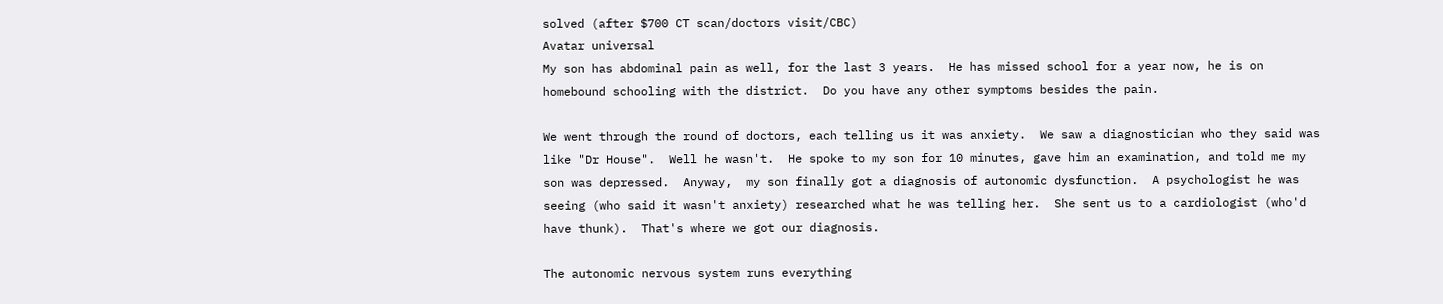solved (after $700 CT scan/doctors visit/CBC)
Avatar universal
My son has abdominal pain as well, for the last 3 years.  He has missed school for a year now, he is on homebound schooling with the district.  Do you have any other symptoms besides the pain.

We went through the round of doctors, each telling us it was anxiety.  We saw a diagnostician who they said was like "Dr House".  Well he wasn't.  He spoke to my son for 10 minutes, gave him an examination, and told me my son was depressed.  Anyway,  my son finally got a diagnosis of autonomic dysfunction.  A psychologist he was seeing (who said it wasn't anxiety) researched what he was telling her.  She sent us to a cardiologist (who'd have thunk).  That's where we got our diagnosis.

The autonomic nervous system runs everything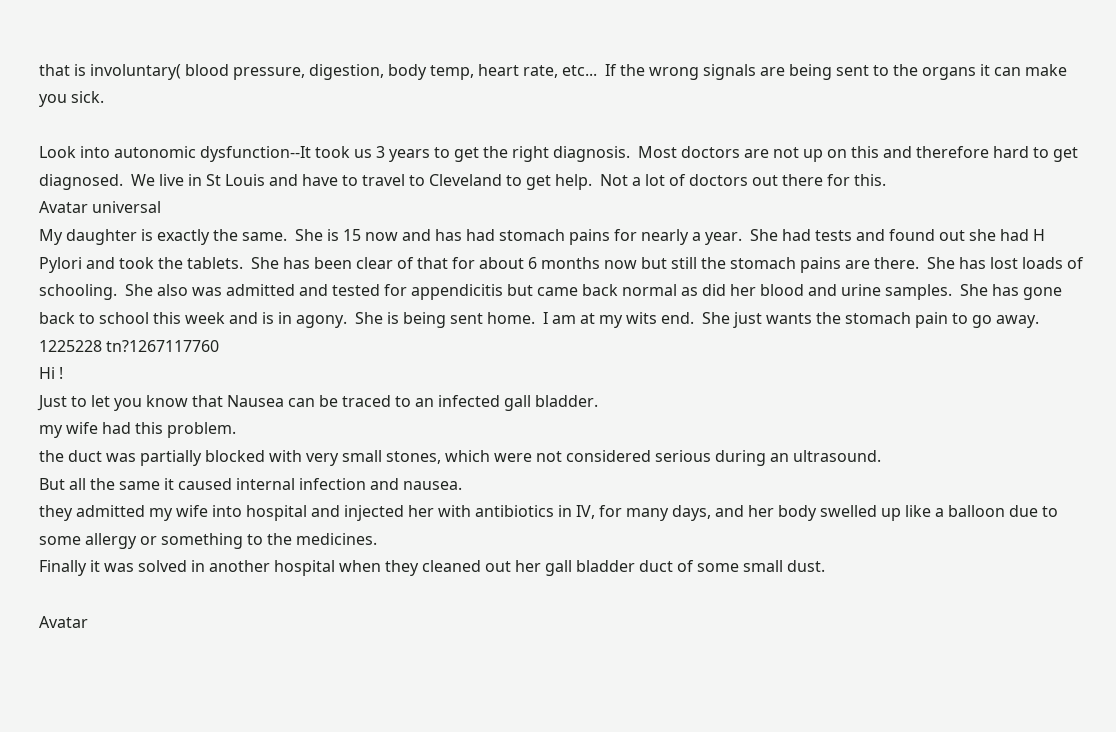that is involuntary( blood pressure, digestion, body temp, heart rate, etc...  If the wrong signals are being sent to the organs it can make you sick.

Look into autonomic dysfunction--It took us 3 years to get the right diagnosis.  Most doctors are not up on this and therefore hard to get diagnosed.  We live in St Louis and have to travel to Cleveland to get help.  Not a lot of doctors out there for this.
Avatar universal
My daughter is exactly the same.  She is 15 now and has had stomach pains for nearly a year.  She had tests and found out she had H Pylori and took the tablets.  She has been clear of that for about 6 months now but still the stomach pains are there.  She has lost loads of schooling.  She also was admitted and tested for appendicitis but came back normal as did her blood and urine samples.  She has gone back to school this week and is in agony.  She is being sent home.  I am at my wits end.  She just wants the stomach pain to go away.
1225228 tn?1267117760
Hi !
Just to let you know that Nausea can be traced to an infected gall bladder.
my wife had this problem.
the duct was partially blocked with very small stones, which were not considered serious during an ultrasound.
But all the same it caused internal infection and nausea.
they admitted my wife into hospital and injected her with antibiotics in IV, for many days, and her body swelled up like a balloon due to some allergy or something to the medicines.
Finally it was solved in another hospital when they cleaned out her gall bladder duct of some small dust.

Avatar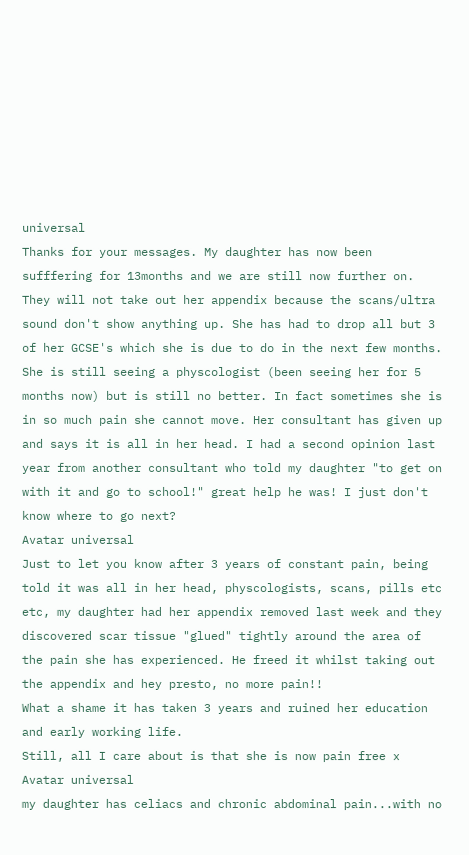universal
Thanks for your messages. My daughter has now been sufffering for 13months and we are still now further on. They will not take out her appendix because the scans/ultra sound don't show anything up. She has had to drop all but 3 of her GCSE's which she is due to do in the next few months. She is still seeing a physcologist (been seeing her for 5 months now) but is still no better. In fact sometimes she is in so much pain she cannot move. Her consultant has given up and says it is all in her head. I had a second opinion last year from another consultant who told my daughter "to get on with it and go to school!" great help he was! I just don't know where to go next?
Avatar universal
Just to let you know after 3 years of constant pain, being told it was all in her head, physcologists, scans, pills etc etc, my daughter had her appendix removed last week and they discovered scar tissue "glued" tightly around the area of the pain she has experienced. He freed it whilst taking out the appendix and hey presto, no more pain!!
What a shame it has taken 3 years and ruined her education and early working life.
Still, all I care about is that she is now pain free x
Avatar universal
my daughter has celiacs and chronic abdominal pain...with no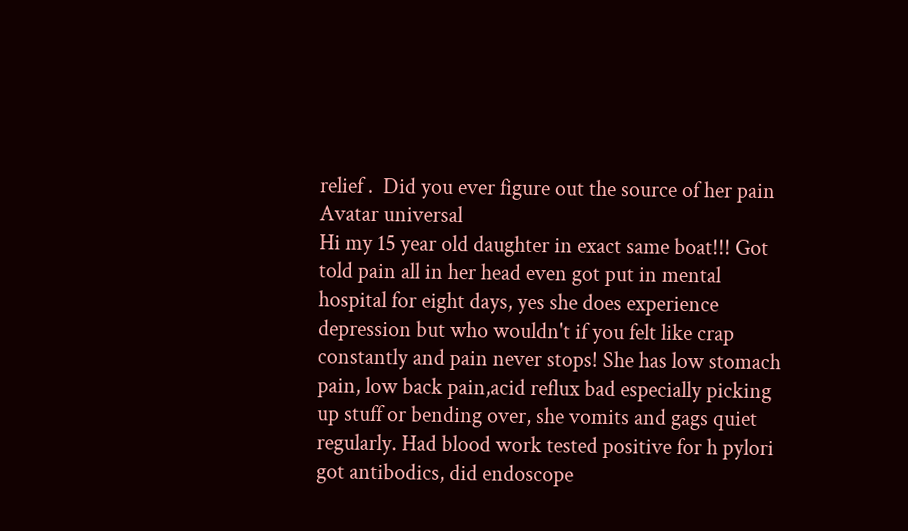relief .  Did you ever figure out the source of her pain
Avatar universal
Hi my 15 year old daughter in exact same boat!!! Got told pain all in her head even got put in mental hospital for eight days, yes she does experience depression but who wouldn't if you felt like crap constantly and pain never stops! She has low stomach pain, low back pain,acid reflux bad especially picking up stuff or bending over, she vomits and gags quiet regularly. Had blood work tested positive for h pylori got antibodics, did endoscope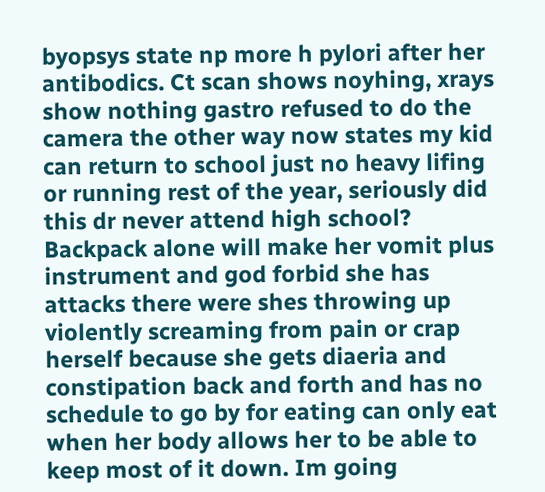byopsys state np more h pylori after her antibodics. Ct scan shows noyhing, xrays show nothing gastro refused to do the camera the other way now states my kid can return to school just no heavy lifing or running rest of the year, seriously did this dr never attend high school? Backpack alone will make her vomit plus instrument and god forbid she has attacks there were shes throwing up violently screaming from pain or crap herself because she gets diaeria and constipation back and forth and has no schedule to go by for eating can only eat when her body allows her to be able to keep most of it down. Im going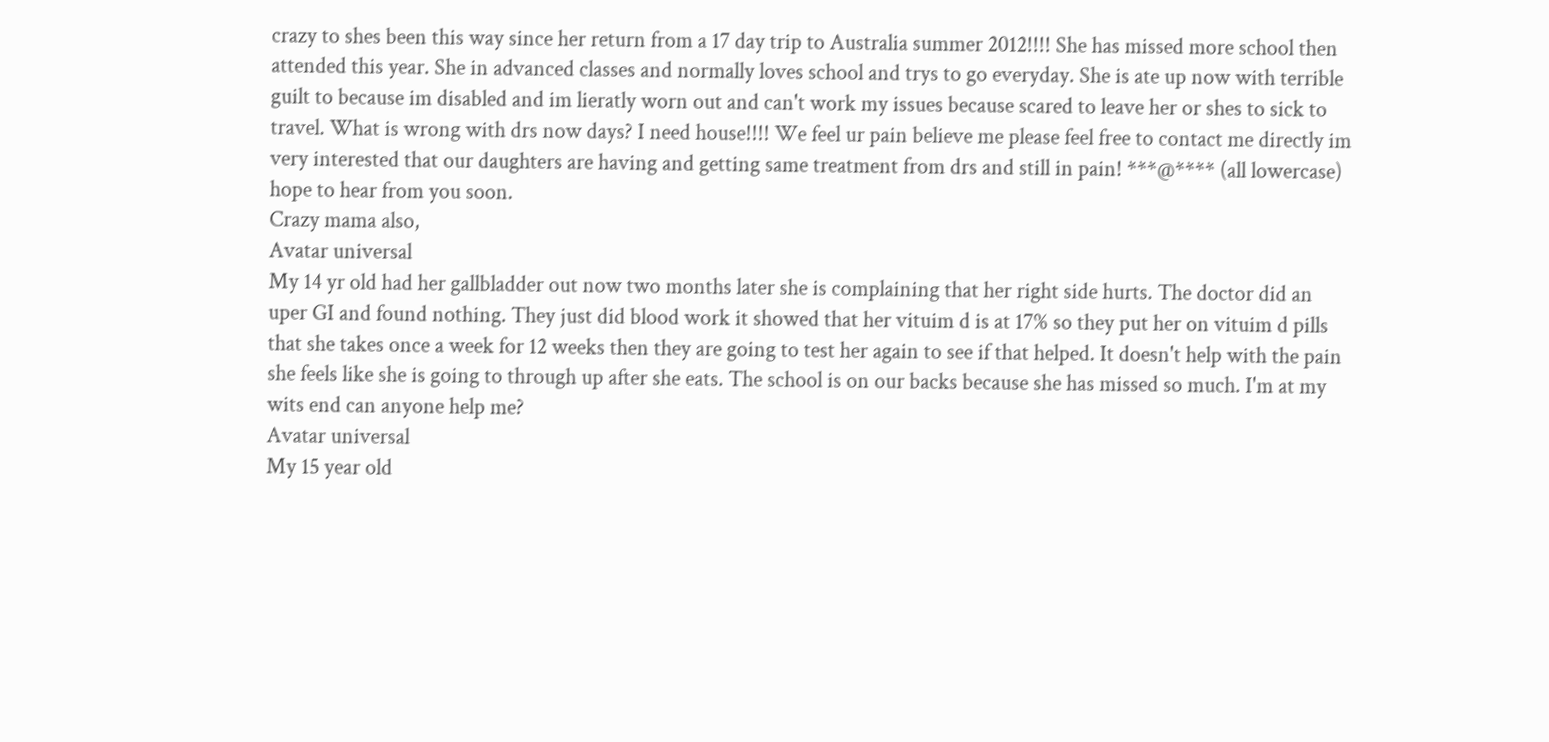crazy to shes been this way since her return from a 17 day trip to Australia summer 2012!!!! She has missed more school then attended this year. She in advanced classes and normally loves school and trys to go everyday. She is ate up now with terrible guilt to because im disabled and im lieratly worn out and can't work my issues because scared to leave her or shes to sick to travel. What is wrong with drs now days? I need house!!!! We feel ur pain believe me please feel free to contact me directly im very interested that our daughters are having and getting same treatment from drs and still in pain! ***@**** (all lowercase) hope to hear from you soon.
Crazy mama also,
Avatar universal
My 14 yr old had her gallbladder out now two months later she is complaining that her right side hurts. The doctor did an uper GI and found nothing. They just did blood work it showed that her vituim d is at 17% so they put her on vituim d pills that she takes once a week for 12 weeks then they are going to test her again to see if that helped. It doesn't help with the pain she feels like she is going to through up after she eats. The school is on our backs because she has missed so much. I'm at my wits end can anyone help me?
Avatar universal
My 15 year old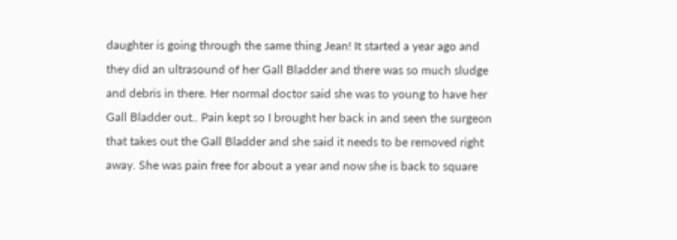daughter is going through the same thing Jean! It started a year ago and they did an ultrasound of her Gall Bladder and there was so much sludge and debris in there. Her normal doctor said she was to young to have her Gall Bladder out.. Pain kept so I brought her back in and seen the surgeon that takes out the Gall Bladder and she said it needs to be removed right away. She was pain free for about a year and now she is back to square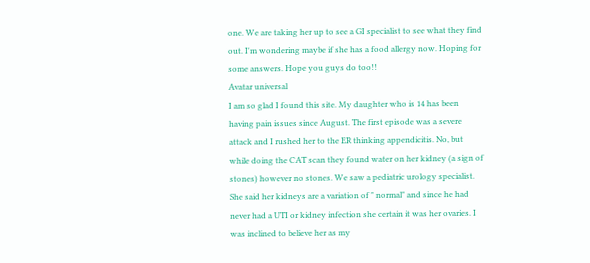one. We are taking her up to see a GI specialist to see what they find out. I'm wondering maybe if she has a food allergy now. Hoping for some answers. Hope you guys do too!!
Avatar universal
I am so glad I found this site. My daughter who is 14 has been having pain issues since August. The first episode was a severe attack and I rushed her to the ER thinking appendicitis. No, but while doing the CAT scan they found water on her kidney (a sign of stones) however no stones. We saw a pediatric urology specialist. She said her kidneys are a variation of " normal" and since he had never had a UTI or kidney infection she certain it was her ovaries. I was inclined to believe her as my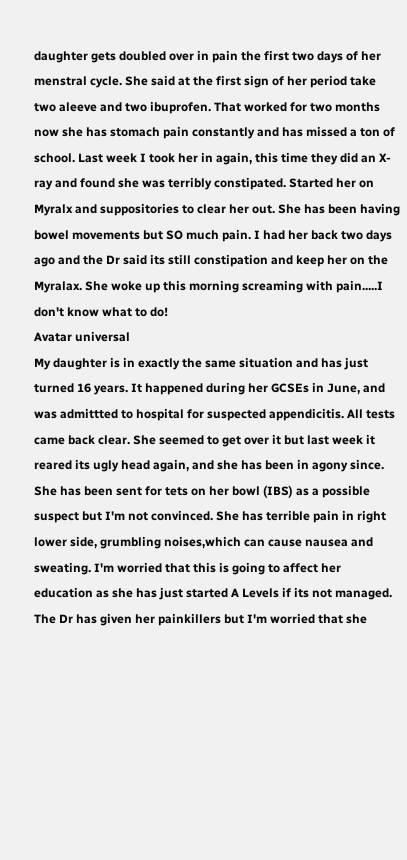daughter gets doubled over in pain the first two days of her menstral cycle. She said at the first sign of her period take two aleeve and two ibuprofen. That worked for two months now she has stomach pain constantly and has missed a ton of school. Last week I took her in again, this time they did an X-ray and found she was terribly constipated. Started her on Myralx and suppositories to clear her out. She has been having bowel movements but SO much pain. I had her back two days ago and the Dr said its still constipation and keep her on the Myralax. She woke up this morning screaming with pain.....I don't know what to do!
Avatar universal
My daughter is in exactly the same situation and has just turned 16 years. It happened during her GCSEs in June, and was admittted to hospital for suspected appendicitis. All tests came back clear. She seemed to get over it but last week it reared its ugly head again, and she has been in agony since. She has been sent for tets on her bowl (IBS) as a possible suspect but I'm not convinced. She has terrible pain in right lower side, grumbling noises,which can cause nausea and sweating. I'm worried that this is going to affect her education as she has just started A Levels if its not managed. The Dr has given her painkillers but I'm worried that she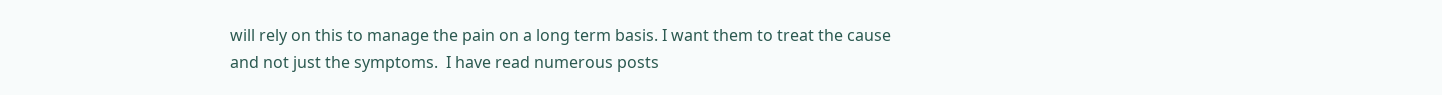will rely on this to manage the pain on a long term basis. I want them to treat the cause and not just the symptoms.  I have read numerous posts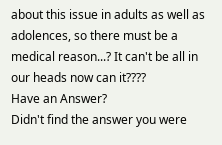about this issue in adults as well as adolences, so there must be a medical reason...? It can't be all in our heads now can it????
Have an Answer?
Didn't find the answer you were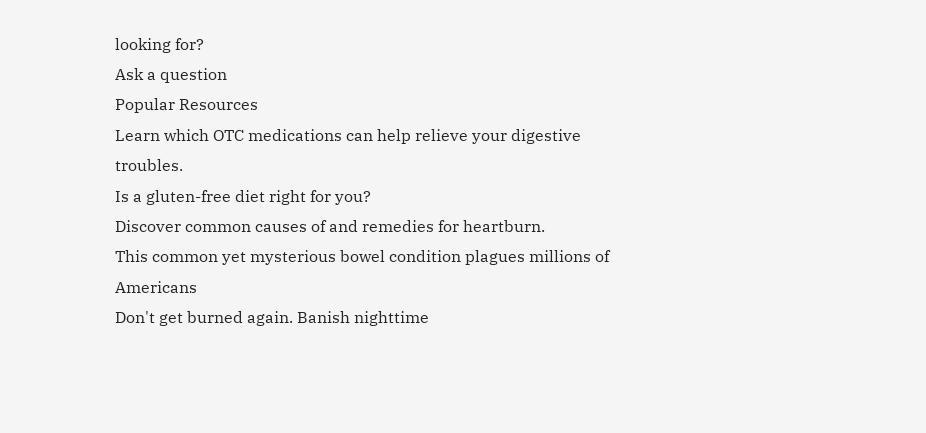looking for?
Ask a question
Popular Resources
Learn which OTC medications can help relieve your digestive troubles.
Is a gluten-free diet right for you?
Discover common causes of and remedies for heartburn.
This common yet mysterious bowel condition plagues millions of Americans
Don't get burned again. Banish nighttime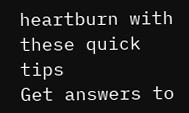heartburn with these quick tips
Get answers to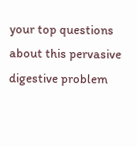your top questions about this pervasive digestive problem